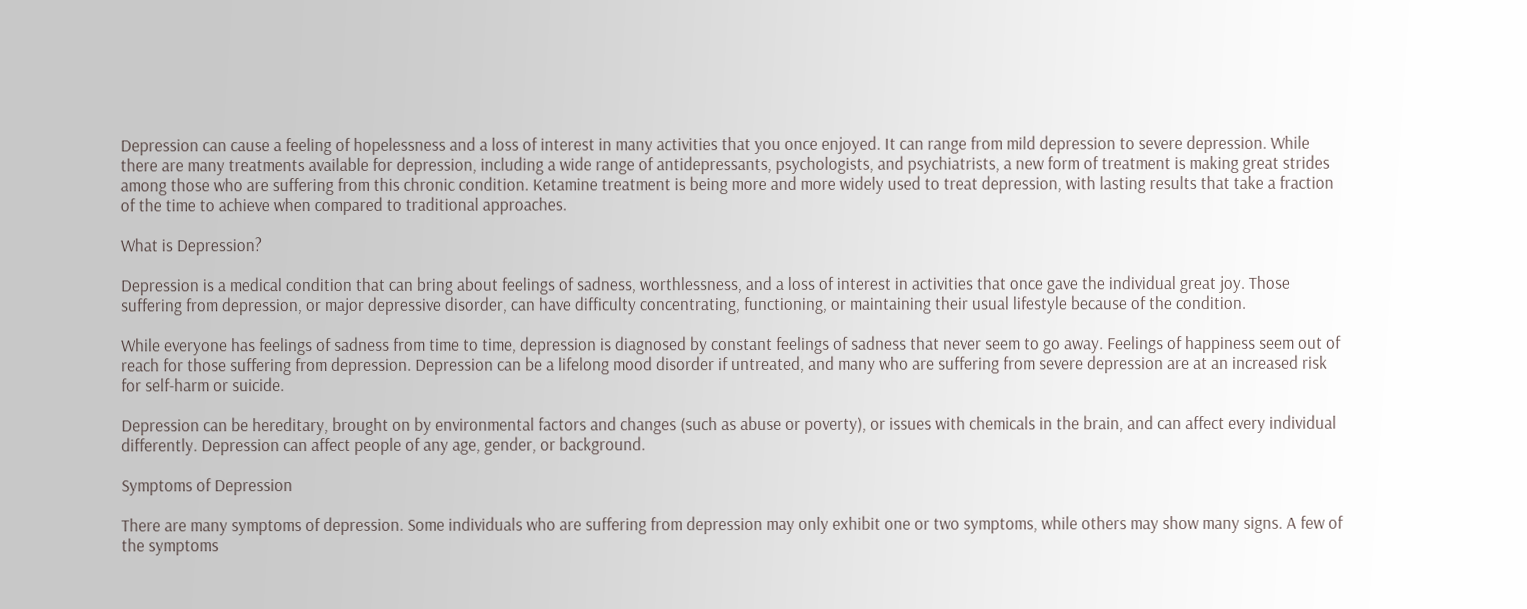Depression can cause a feeling of hopelessness and a loss of interest in many activities that you once enjoyed. It can range from mild depression to severe depression. While there are many treatments available for depression, including a wide range of antidepressants, psychologists, and psychiatrists, a new form of treatment is making great strides among those who are suffering from this chronic condition. Ketamine treatment is being more and more widely used to treat depression, with lasting results that take a fraction of the time to achieve when compared to traditional approaches.

What is Depression?

Depression is a medical condition that can bring about feelings of sadness, worthlessness, and a loss of interest in activities that once gave the individual great joy. Those suffering from depression, or major depressive disorder, can have difficulty concentrating, functioning, or maintaining their usual lifestyle because of the condition.

While everyone has feelings of sadness from time to time, depression is diagnosed by constant feelings of sadness that never seem to go away. Feelings of happiness seem out of reach for those suffering from depression. Depression can be a lifelong mood disorder if untreated, and many who are suffering from severe depression are at an increased risk for self-harm or suicide.

Depression can be hereditary, brought on by environmental factors and changes (such as abuse or poverty), or issues with chemicals in the brain, and can affect every individual differently. Depression can affect people of any age, gender, or background.

Symptoms of Depression

There are many symptoms of depression. Some individuals who are suffering from depression may only exhibit one or two symptoms, while others may show many signs. A few of the symptoms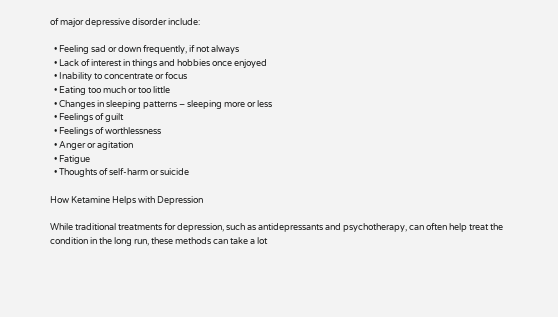of major depressive disorder include:

  • Feeling sad or down frequently, if not always
  • Lack of interest in things and hobbies once enjoyed
  • Inability to concentrate or focus
  • Eating too much or too little
  • Changes in sleeping patterns – sleeping more or less
  • Feelings of guilt
  • Feelings of worthlessness
  • Anger or agitation
  • Fatigue
  • Thoughts of self-harm or suicide

How Ketamine Helps with Depression

While traditional treatments for depression, such as antidepressants and psychotherapy, can often help treat the condition in the long run, these methods can take a lot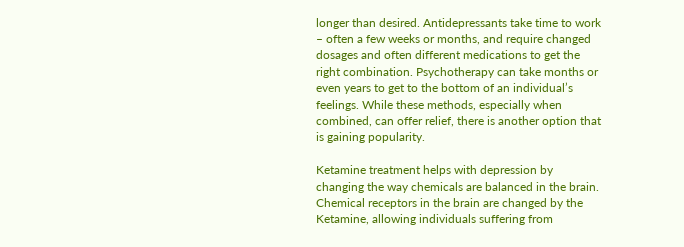longer than desired. Antidepressants take time to work – often a few weeks or months, and require changed dosages and often different medications to get the right combination. Psychotherapy can take months or even years to get to the bottom of an individual’s feelings. While these methods, especially when combined, can offer relief, there is another option that is gaining popularity.

Ketamine treatment helps with depression by changing the way chemicals are balanced in the brain. Chemical receptors in the brain are changed by the Ketamine, allowing individuals suffering from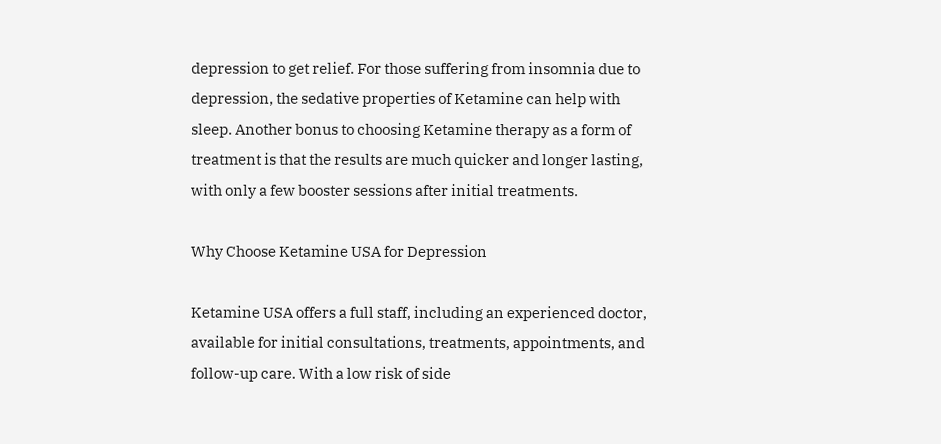depression to get relief. For those suffering from insomnia due to depression, the sedative properties of Ketamine can help with sleep. Another bonus to choosing Ketamine therapy as a form of treatment is that the results are much quicker and longer lasting, with only a few booster sessions after initial treatments.

Why Choose Ketamine USA for Depression

Ketamine USA offers a full staff, including an experienced doctor, available for initial consultations, treatments, appointments, and follow-up care. With a low risk of side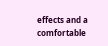effects and a comfortable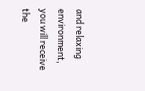and relaxing environment, you will receive the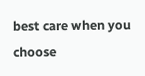best care when you choose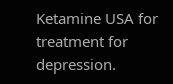Ketamine USA for treatment for depression.